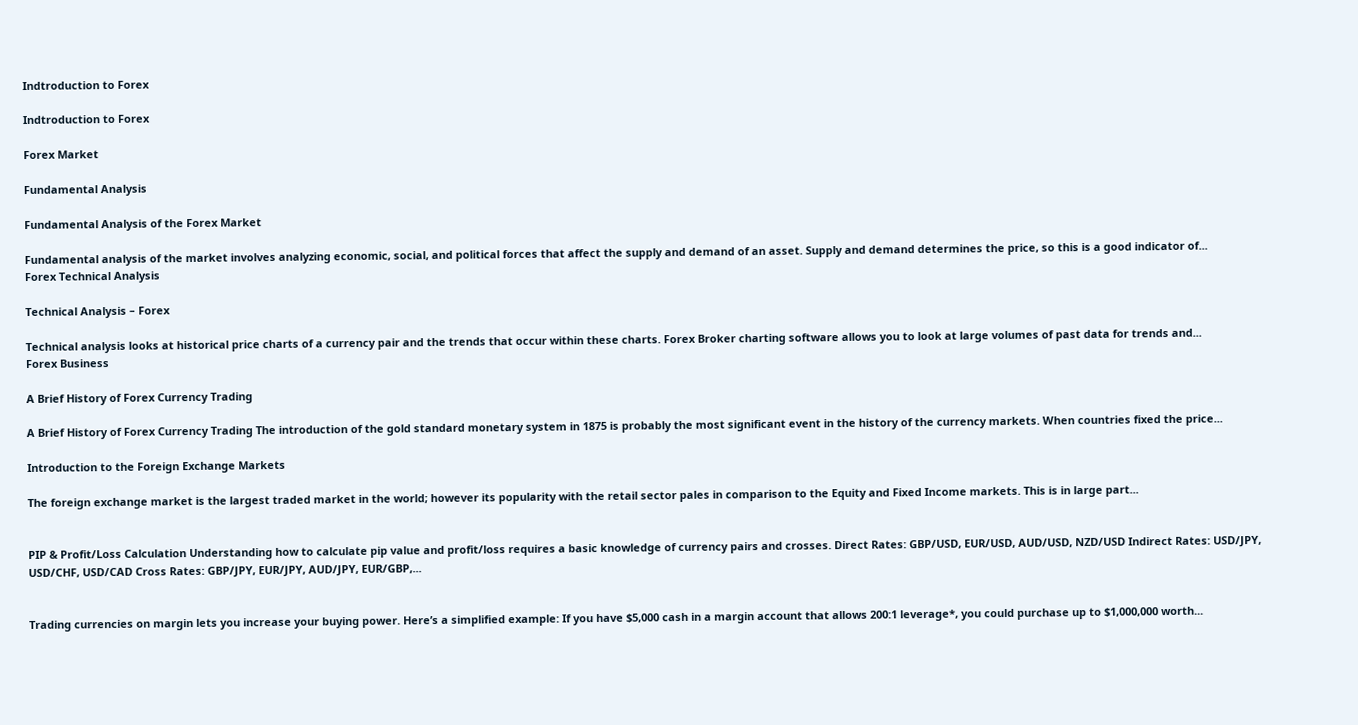Indtroduction to Forex

Indtroduction to Forex

Forex Market

Fundamental Analysis

Fundamental Analysis of the Forex Market

Fundamental analysis of the market involves analyzing economic, social, and political forces that affect the supply and demand of an asset. Supply and demand determines the price, so this is a good indicator of...
Forex Technical Analysis

Technical Analysis – Forex

Technical analysis looks at historical price charts of a currency pair and the trends that occur within these charts. Forex Broker charting software allows you to look at large volumes of past data for trends and...
Forex Business

A Brief History of Forex Currency Trading

A Brief History of Forex Currency Trading The introduction of the gold standard monetary system in 1875 is probably the most significant event in the history of the currency markets. When countries fixed the price...

Introduction to the Foreign Exchange Markets

The foreign exchange market is the largest traded market in the world; however its popularity with the retail sector pales in comparison to the Equity and Fixed Income markets. This is in large part...


PIP & Profit/Loss Calculation Understanding how to calculate pip value and profit/loss requires a basic knowledge of currency pairs and crosses. Direct Rates: GBP/USD, EUR/USD, AUD/USD, NZD/USD Indirect Rates: USD/JPY, USD/CHF, USD/CAD Cross Rates: GBP/JPY, EUR/JPY, AUD/JPY, EUR/GBP,...


Trading currencies on margin lets you increase your buying power. Here’s a simplified example: If you have $5,000 cash in a margin account that allows 200:1 leverage*, you could purchase up to $1,000,000 worth...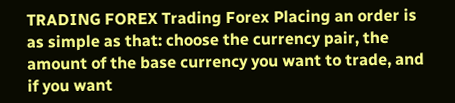TRADING FOREX Trading Forex Placing an order is as simple as that: choose the currency pair, the amount of the base currency you want to trade, and if you want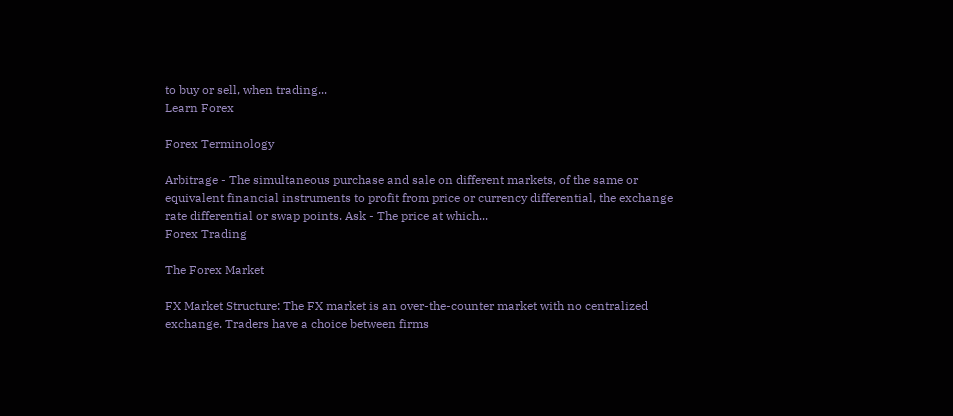to buy or sell, when trading...
Learn Forex

Forex Terminology

Arbitrage - The simultaneous purchase and sale on different markets, of the same or equivalent financial instruments to profit from price or currency differential, the exchange rate differential or swap points. Ask - The price at which...
Forex Trading

The Forex Market

FX Market Structure: The FX market is an over-the-counter market with no centralized exchange. Traders have a choice between firms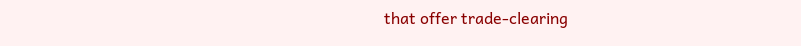that offer trade-clearing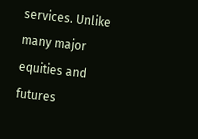services. Unlike many major equities and futures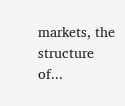markets, the structure of...